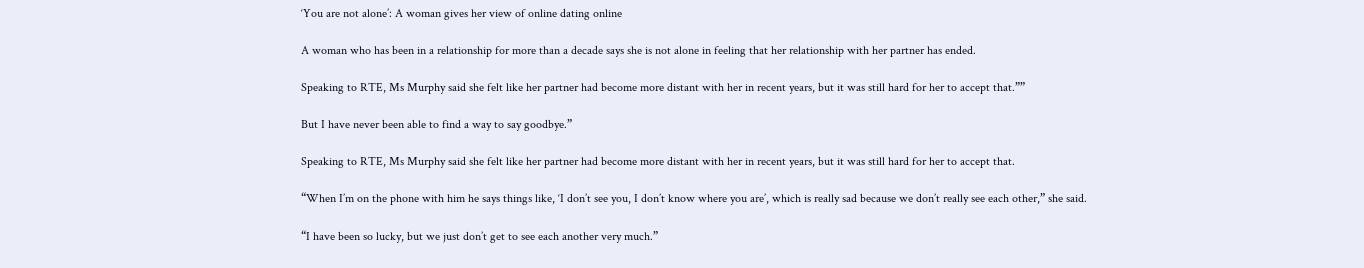‘You are not alone’: A woman gives her view of online dating online

A woman who has been in a relationship for more than a decade says she is not alone in feeling that her relationship with her partner has ended.

Speaking to RTE, Ms Murphy said she felt like her partner had become more distant with her in recent years, but it was still hard for her to accept that.””

But I have never been able to find a way to say goodbye.”

Speaking to RTE, Ms Murphy said she felt like her partner had become more distant with her in recent years, but it was still hard for her to accept that.

“When I’m on the phone with him he says things like, ‘I don’t see you, I don’t know where you are’, which is really sad because we don’t really see each other,” she said.

“I have been so lucky, but we just don’t get to see each another very much.”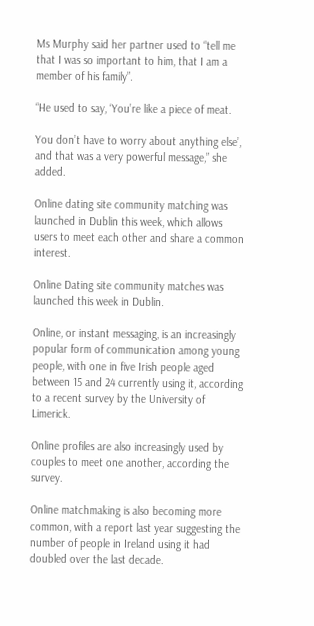Ms Murphy said her partner used to “tell me that I was so important to him, that I am a member of his family”.

“He used to say, ‘You’re like a piece of meat.

You don’t have to worry about anything else’, and that was a very powerful message,” she added.

Online dating site community matching was launched in Dublin this week, which allows users to meet each other and share a common interest.

Online Dating site community matches was launched this week in Dublin.

Online, or instant messaging, is an increasingly popular form of communication among young people, with one in five Irish people aged between 15 and 24 currently using it, according to a recent survey by the University of Limerick.

Online profiles are also increasingly used by couples to meet one another, according the survey.

Online matchmaking is also becoming more common, with a report last year suggesting the number of people in Ireland using it had doubled over the last decade.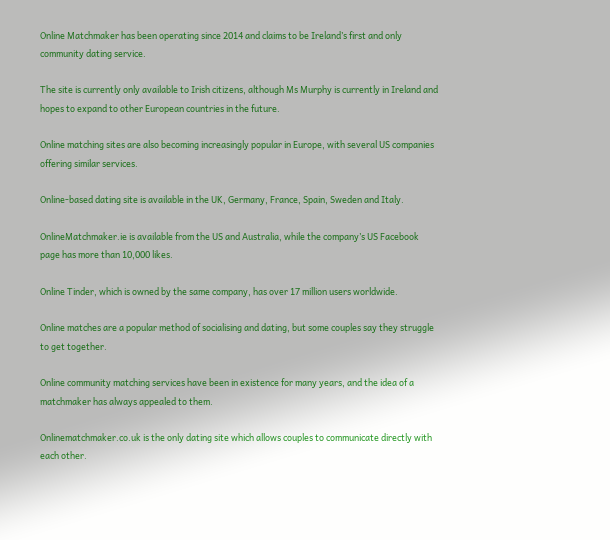Online Matchmaker has been operating since 2014 and claims to be Ireland’s first and only community dating service.

The site is currently only available to Irish citizens, although Ms Murphy is currently in Ireland and hopes to expand to other European countries in the future.

Online matching sites are also becoming increasingly popular in Europe, with several US companies offering similar services.

Online-based dating site is available in the UK, Germany, France, Spain, Sweden and Italy.

OnlineMatchmaker.ie is available from the US and Australia, while the company’s US Facebook page has more than 10,000 likes.

Online Tinder, which is owned by the same company, has over 17 million users worldwide.

Online matches are a popular method of socialising and dating, but some couples say they struggle to get together.

Online community matching services have been in existence for many years, and the idea of a matchmaker has always appealed to them.

Onlinematchmaker.co.uk is the only dating site which allows couples to communicate directly with each other.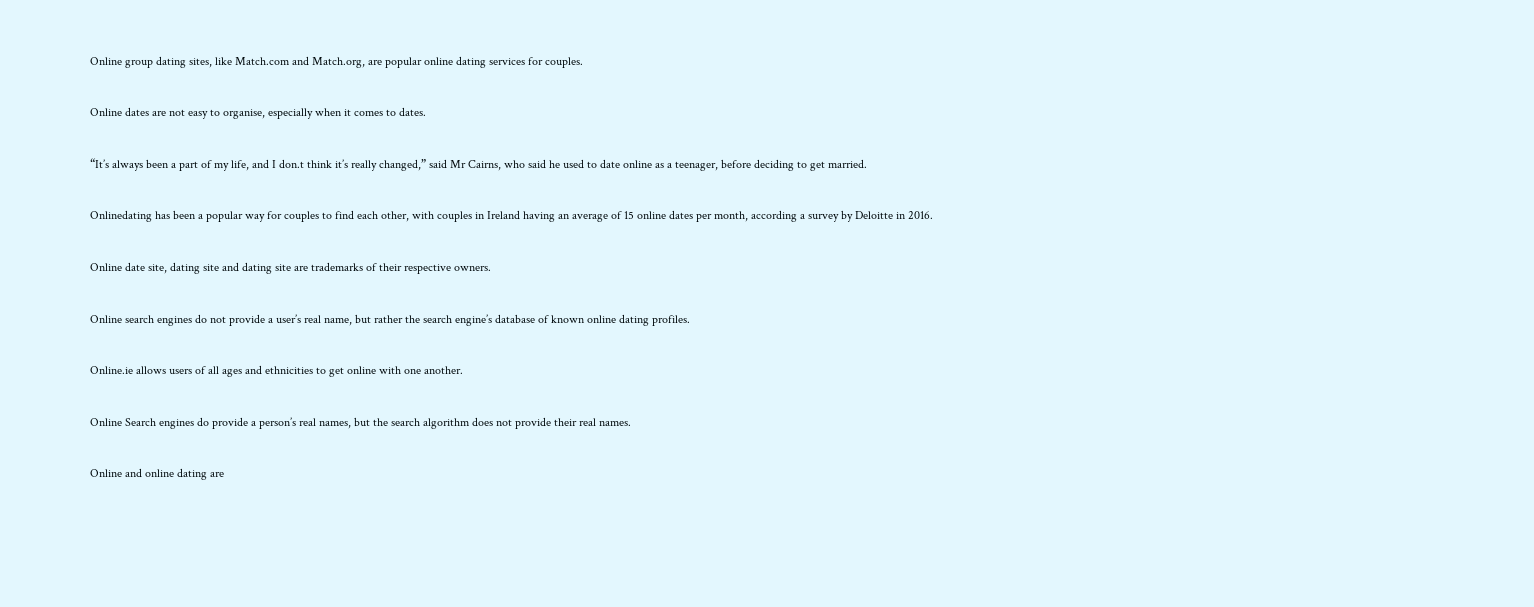Online group dating sites, like Match.com and Match.org, are popular online dating services for couples.

Online dates are not easy to organise, especially when it comes to dates.

“It’s always been a part of my life, and I don.t think it’s really changed,” said Mr Cairns, who said he used to date online as a teenager, before deciding to get married.

Onlinedating has been a popular way for couples to find each other, with couples in Ireland having an average of 15 online dates per month, according a survey by Deloitte in 2016.

Online date site, dating site and dating site are trademarks of their respective owners.

Online search engines do not provide a user’s real name, but rather the search engine’s database of known online dating profiles.

Online.ie allows users of all ages and ethnicities to get online with one another.

Online Search engines do provide a person’s real names, but the search algorithm does not provide their real names.

Online and online dating are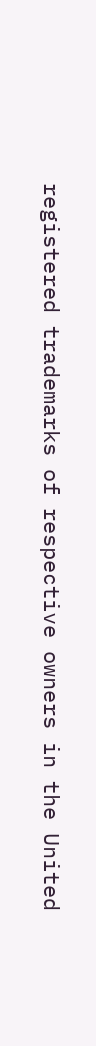registered trademarks of respective owners in the United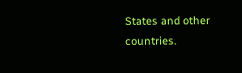States and other countries.